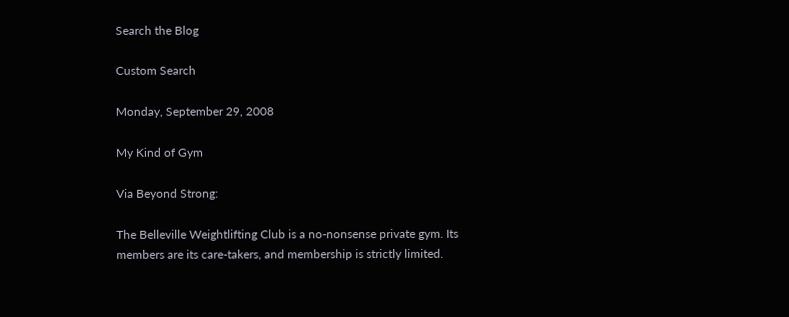Search the Blog

Custom Search

Monday, September 29, 2008

My Kind of Gym

Via Beyond Strong:

The Belleville Weightlifting Club is a no-nonsense private gym. Its members are its care-takers, and membership is strictly limited.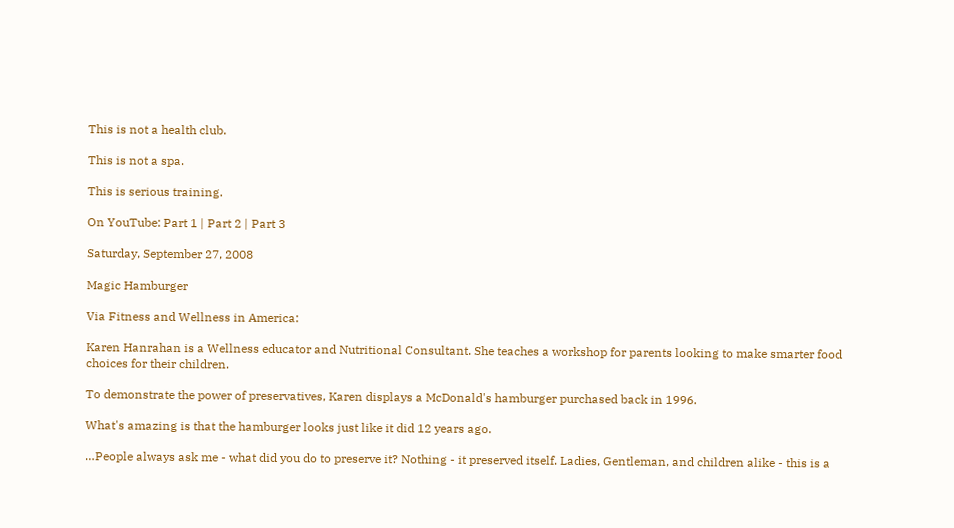This is not a health club.

This is not a spa.

This is serious training.

On YouTube: Part 1 | Part 2 | Part 3

Saturday, September 27, 2008

Magic Hamburger

Via Fitness and Wellness in America:

Karen Hanrahan is a Wellness educator and Nutritional Consultant. She teaches a workshop for parents looking to make smarter food choices for their children.

To demonstrate the power of preservatives, Karen displays a McDonald's hamburger purchased back in 1996.

What's amazing is that the hamburger looks just like it did 12 years ago.

…People always ask me - what did you do to preserve it? Nothing - it preserved itself. Ladies, Gentleman, and children alike - this is a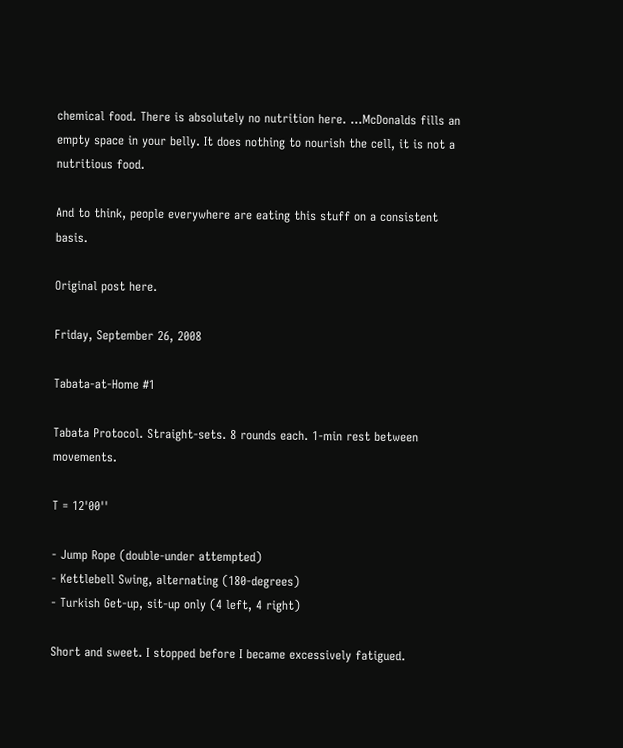chemical food. There is absolutely no nutrition here. …McDonalds fills an empty space in your belly. It does nothing to nourish the cell, it is not a nutritious food.

And to think, people everywhere are eating this stuff on a consistent basis.

Original post here.

Friday, September 26, 2008

Tabata-at-Home #1

Tabata Protocol. Straight-sets. 8 rounds each. 1-min rest between movements.

T = 12'00''

- Jump Rope (double-under attempted)
- Kettlebell Swing, alternating (180-degrees)
- Turkish Get-up, sit-up only (4 left, 4 right)

Short and sweet. I stopped before I became excessively fatigued.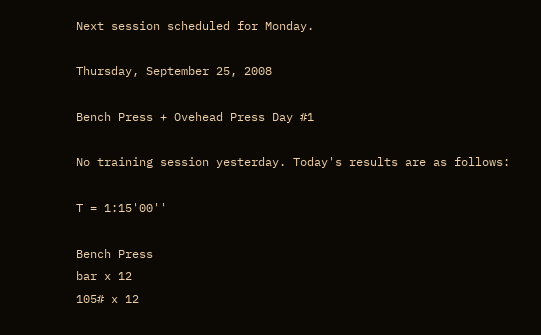Next session scheduled for Monday.

Thursday, September 25, 2008

Bench Press + Ovehead Press Day #1

No training session yesterday. Today's results are as follows:

T = 1:15'00''

Bench Press
bar x 12
105# x 12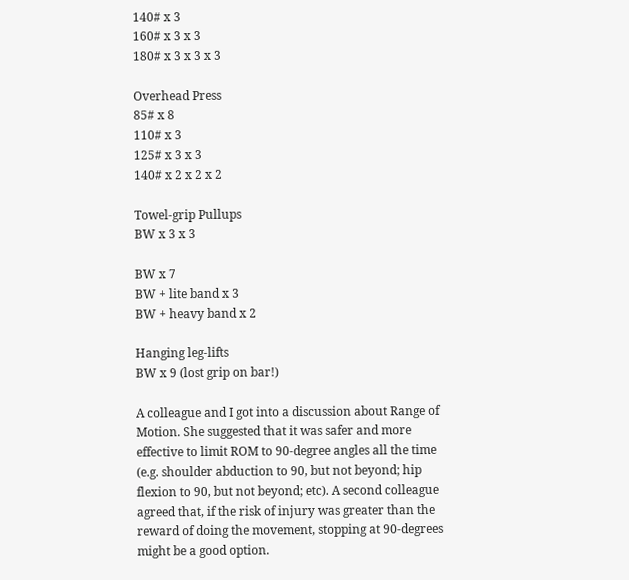140# x 3
160# x 3 x 3
180# x 3 x 3 x 3

Overhead Press
85# x 8
110# x 3
125# x 3 x 3
140# x 2 x 2 x 2

Towel-grip Pullups
BW x 3 x 3

BW x 7
BW + lite band x 3
BW + heavy band x 2

Hanging leg-lifts
BW x 9 (lost grip on bar!)

A colleague and I got into a discussion about Range of Motion. She suggested that it was safer and more effective to limit ROM to 90-degree angles all the time (e.g. shoulder abduction to 90, but not beyond; hip flexion to 90, but not beyond; etc). A second colleague agreed that, if the risk of injury was greater than the reward of doing the movement, stopping at 90-degrees might be a good option.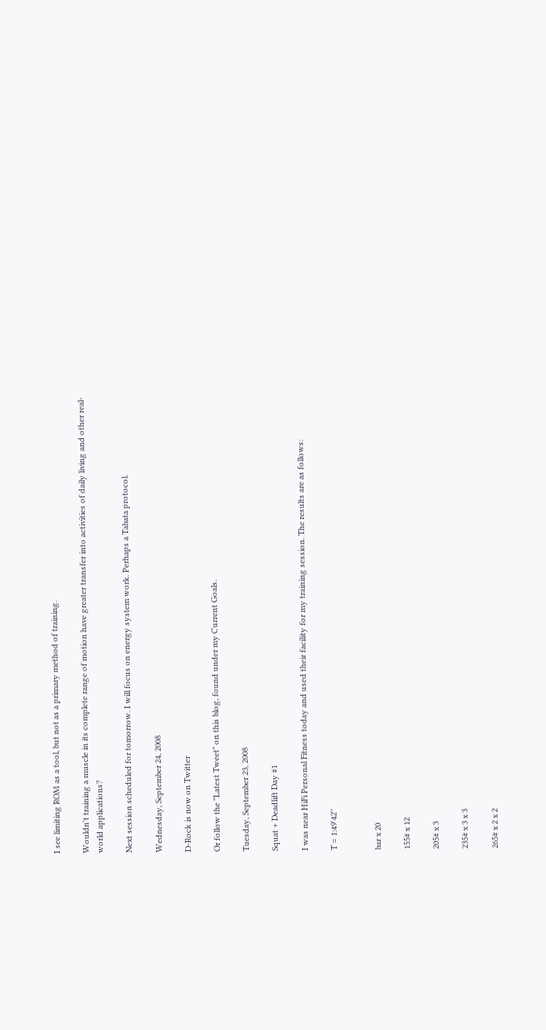I see limiting ROM as a tool, but not as a primary method of training.

Wouldn't training a muscle in its complete range of motion have greater transfer into activities of daily living and other real-world applications?

Next session scheduled for tomorrow. I will focus on energy system work. Perhaps a Tabata protocol.

Wednesday, September 24, 2008

D-Rock is now on Twitter

Or follow the "Latest Tweet" on this blog, found under my Current Goals.

Tuesday, September 23, 2008

Squat + Deadlift Day #1

I was near HiFi Personal Fitness today and used their facility for my training session. The results are as follows:

T = 1:49'42''


bar x 20

155# x 12

205# x 3

235# x 3 x 3

265# x 2 x 2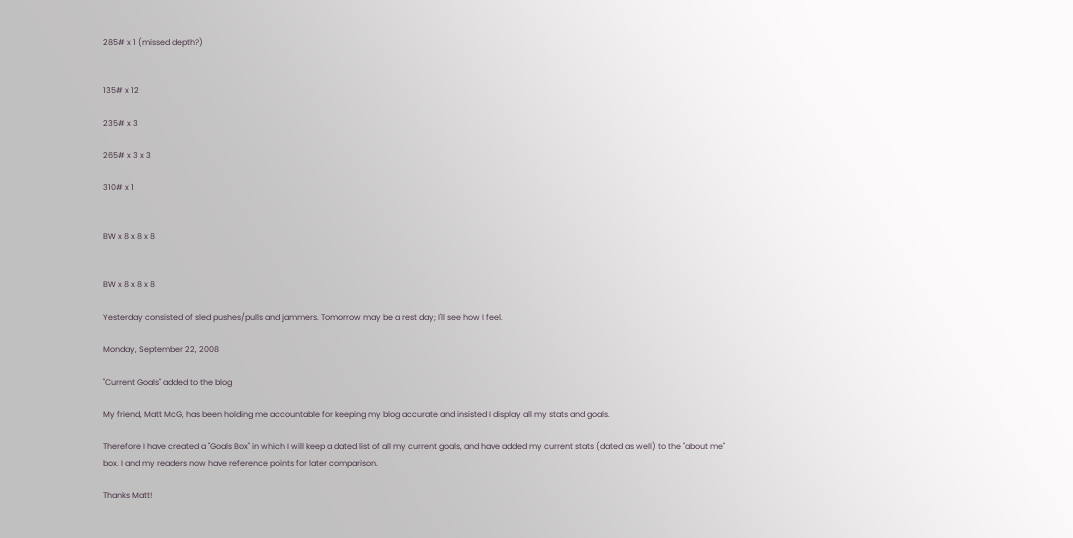285# x 1 (missed depth?)


135# x 12

235# x 3

265# x 3 x 3

310# x 1


BW x 8 x 8 x 8


BW x 8 x 8 x 8

Yesterday consisted of sled pushes/pulls and jammers. Tomorrow may be a rest day; I'll see how I feel.

Monday, September 22, 2008

"Current Goals" added to the blog

My friend, Matt McG, has been holding me accountable for keeping my blog accurate and insisted I display all my stats and goals.

Therefore I have created a "Goals Box" in which I will keep a dated list of all my current goals, and have added my current stats (dated as well) to the "about me" box. I and my readers now have reference points for later comparison.

Thanks Matt!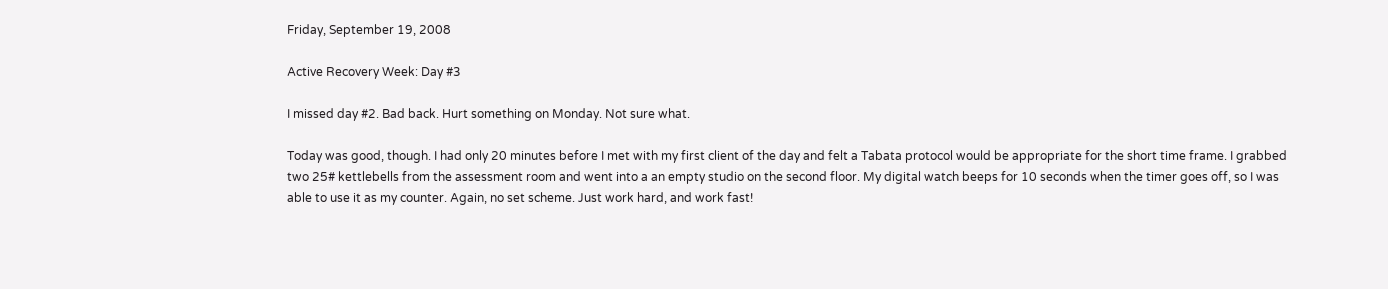Friday, September 19, 2008

Active Recovery Week: Day #3

I missed day #2. Bad back. Hurt something on Monday. Not sure what.

Today was good, though. I had only 20 minutes before I met with my first client of the day and felt a Tabata protocol would be appropriate for the short time frame. I grabbed two 25# kettlebells from the assessment room and went into a an empty studio on the second floor. My digital watch beeps for 10 seconds when the timer goes off, so I was able to use it as my counter. Again, no set scheme. Just work hard, and work fast!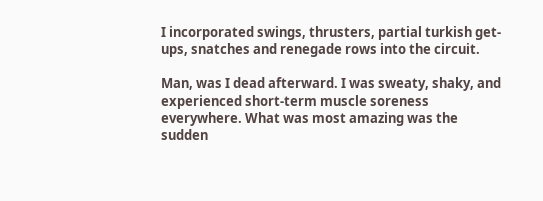I incorporated swings, thrusters, partial turkish get-ups, snatches and renegade rows into the circuit.

Man, was I dead afterward. I was sweaty, shaky, and experienced short-term muscle soreness everywhere. What was most amazing was the sudden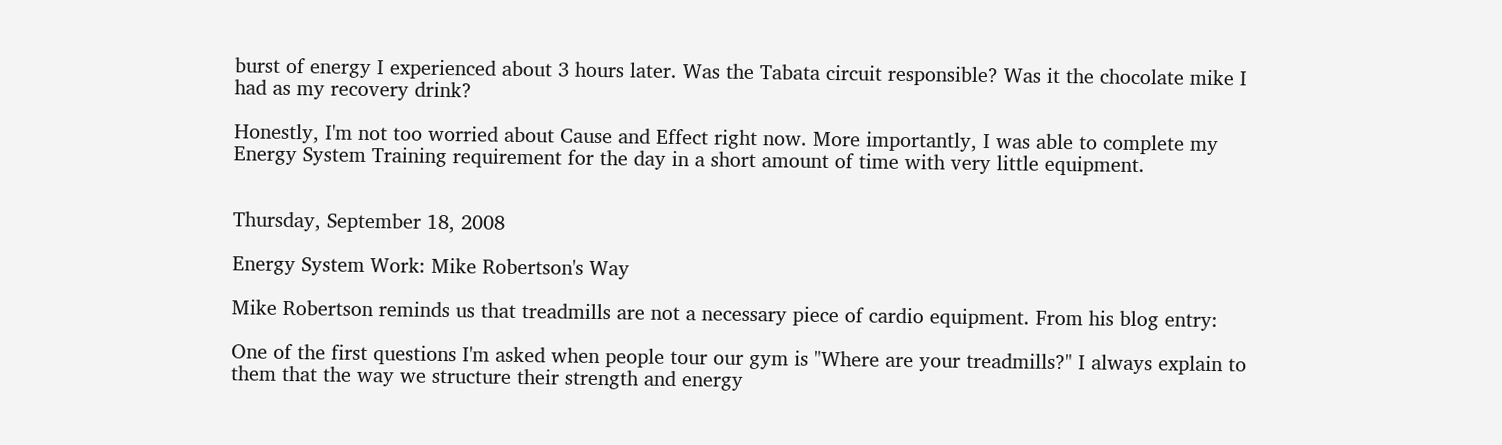burst of energy I experienced about 3 hours later. Was the Tabata circuit responsible? Was it the chocolate mike I had as my recovery drink?

Honestly, I'm not too worried about Cause and Effect right now. More importantly, I was able to complete my Energy System Training requirement for the day in a short amount of time with very little equipment.


Thursday, September 18, 2008

Energy System Work: Mike Robertson's Way

Mike Robertson reminds us that treadmills are not a necessary piece of cardio equipment. From his blog entry:

One of the first questions I'm asked when people tour our gym is "Where are your treadmills?" I always explain to them that the way we structure their strength and energy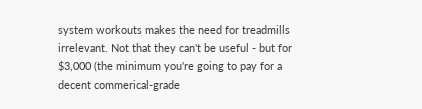system workouts makes the need for treadmills irrelevant. Not that they can't be useful - but for $3,000 (the minimum you're going to pay for a decent commerical-grade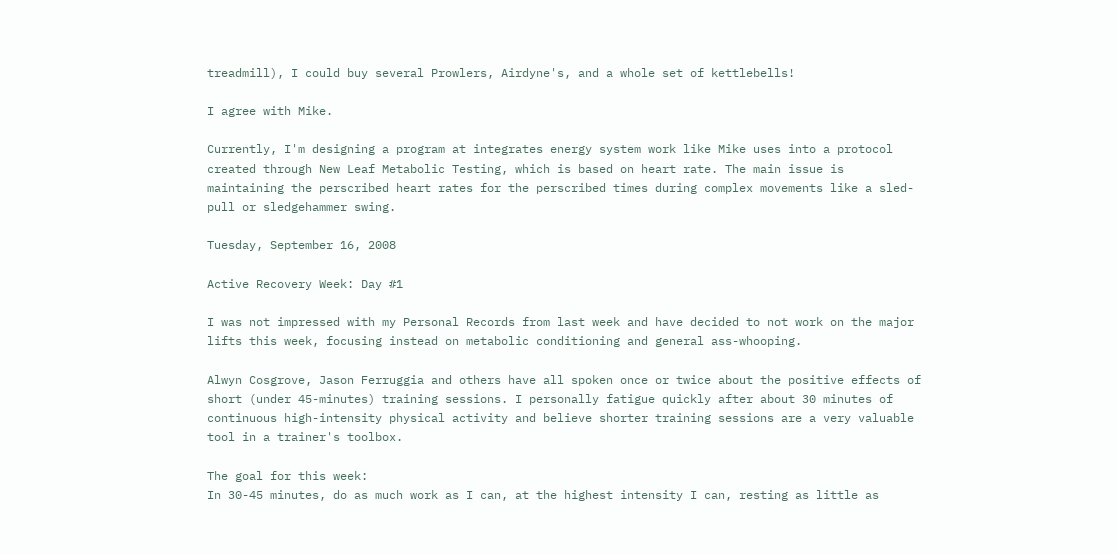treadmill), I could buy several Prowlers, Airdyne's, and a whole set of kettlebells!

I agree with Mike.

Currently, I'm designing a program at integrates energy system work like Mike uses into a protocol created through New Leaf Metabolic Testing, which is based on heart rate. The main issue is maintaining the perscribed heart rates for the perscribed times during complex movements like a sled-pull or sledgehammer swing.

Tuesday, September 16, 2008

Active Recovery Week: Day #1

I was not impressed with my Personal Records from last week and have decided to not work on the major lifts this week, focusing instead on metabolic conditioning and general ass-whooping.

Alwyn Cosgrove, Jason Ferruggia and others have all spoken once or twice about the positive effects of short (under 45-minutes) training sessions. I personally fatigue quickly after about 30 minutes of continuous high-intensity physical activity and believe shorter training sessions are a very valuable tool in a trainer's toolbox.

The goal for this week:
In 30-45 minutes, do as much work as I can, at the highest intensity I can, resting as little as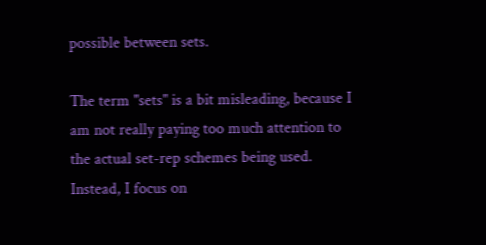possible between sets.

The term "sets" is a bit misleading, because I am not really paying too much attention to the actual set-rep schemes being used. Instead, I focus on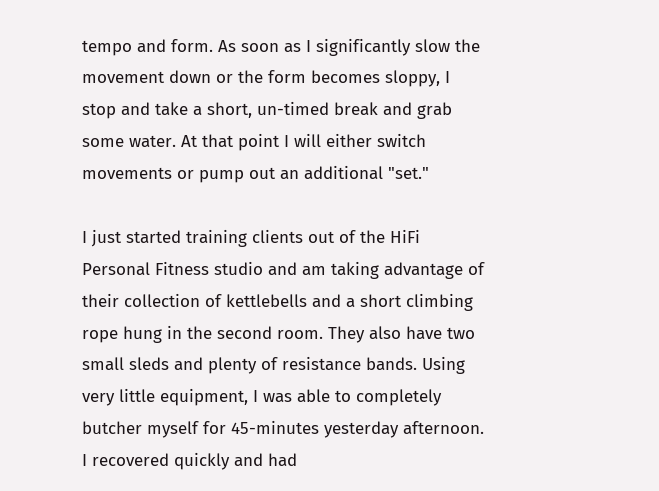tempo and form. As soon as I significantly slow the movement down or the form becomes sloppy, I stop and take a short, un-timed break and grab some water. At that point I will either switch movements or pump out an additional "set."

I just started training clients out of the HiFi Personal Fitness studio and am taking advantage of their collection of kettlebells and a short climbing rope hung in the second room. They also have two small sleds and plenty of resistance bands. Using very little equipment, I was able to completely butcher myself for 45-minutes yesterday afternoon. I recovered quickly and had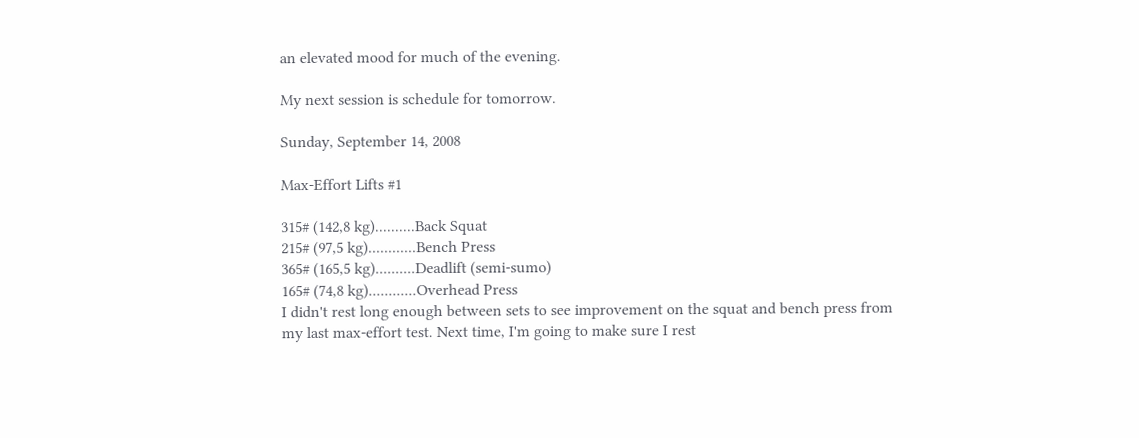an elevated mood for much of the evening.

My next session is schedule for tomorrow.

Sunday, September 14, 2008

Max-Effort Lifts #1

315# (142,8 kg)..........Back Squat
215# (97,5 kg)............Bench Press
365# (165,5 kg)..........Deadlift (semi-sumo)
165# (74,8 kg)............Overhead Press
I didn't rest long enough between sets to see improvement on the squat and bench press from my last max-effort test. Next time, I'm going to make sure I rest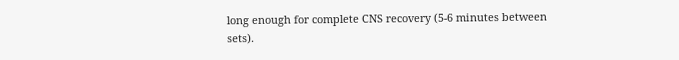long enough for complete CNS recovery (5-6 minutes between sets).